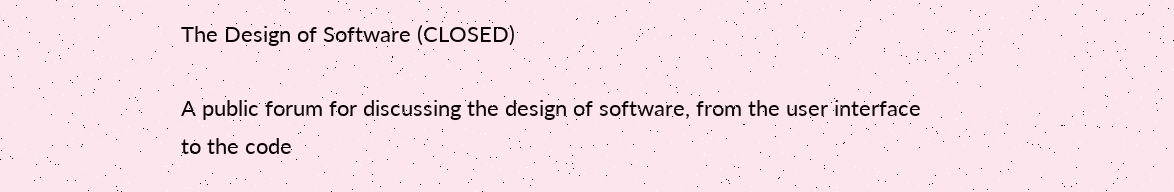The Design of Software (CLOSED)

A public forum for discussing the design of software, from the user interface to the code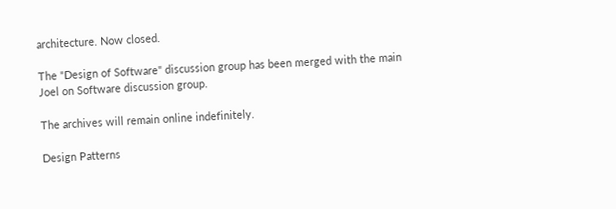architecture. Now closed.

The "Design of Software" discussion group has been merged with the main Joel on Software discussion group.

The archives will remain online indefinitely.

Design Patterns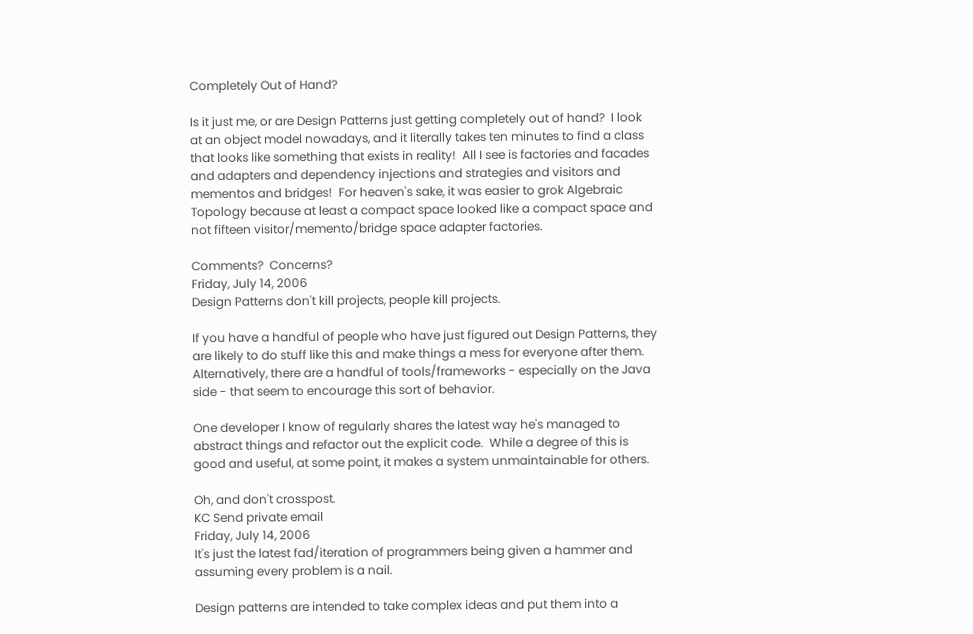Completely Out of Hand?

Is it just me, or are Design Patterns just getting completely out of hand?  I look at an object model nowadays, and it literally takes ten minutes to find a class that looks like something that exists in reality!  All I see is factories and facades and adapters and dependency injections and strategies and visitors and mementos and bridges!  For heaven's sake, it was easier to grok Algebraic Topology because at least a compact space looked like a compact space and not fifteen visitor/memento/bridge space adapter factories.

Comments?  Concerns?
Friday, July 14, 2006
Design Patterns don't kill projects, people kill projects.

If you have a handful of people who have just figured out Design Patterns, they are likely to do stuff like this and make things a mess for everyone after them.  Alternatively, there are a handful of tools/frameworks - especially on the Java side - that seem to encourage this sort of behavior.

One developer I know of regularly shares the latest way he's managed to abstract things and refactor out the explicit code.  While a degree of this is good and useful, at some point, it makes a system unmaintainable for others.

Oh, and don't crosspost.
KC Send private email
Friday, July 14, 2006
It's just the latest fad/iteration of programmers being given a hammer and assuming every problem is a nail.

Design patterns are intended to take complex ideas and put them into a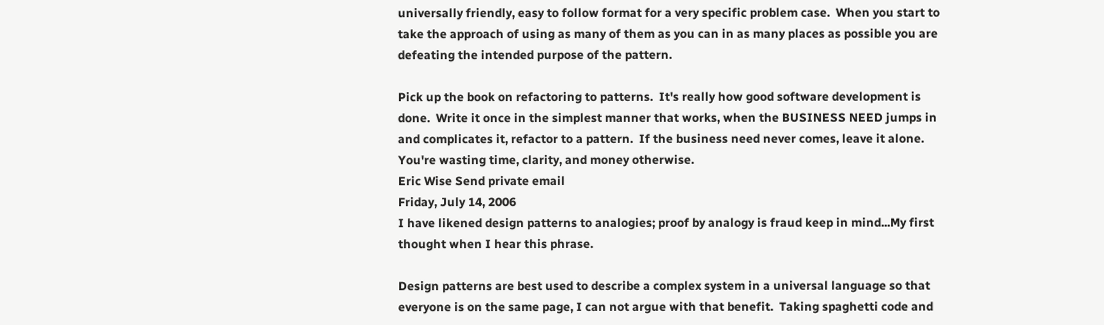universally friendly, easy to follow format for a very specific problem case.  When you start to take the approach of using as many of them as you can in as many places as possible you are defeating the intended purpose of the pattern.

Pick up the book on refactoring to patterns.  It's really how good software development is done.  Write it once in the simplest manner that works, when the BUSINESS NEED jumps in and complicates it, refactor to a pattern.  If the business need never comes, leave it alone.  You're wasting time, clarity, and money otherwise.
Eric Wise Send private email
Friday, July 14, 2006
I have likened design patterns to analogies; proof by analogy is fraud keep in mind...My first thought when I hear this phrase.

Design patterns are best used to describe a complex system in a universal language so that everyone is on the same page, I can not argue with that benefit.  Taking spaghetti code and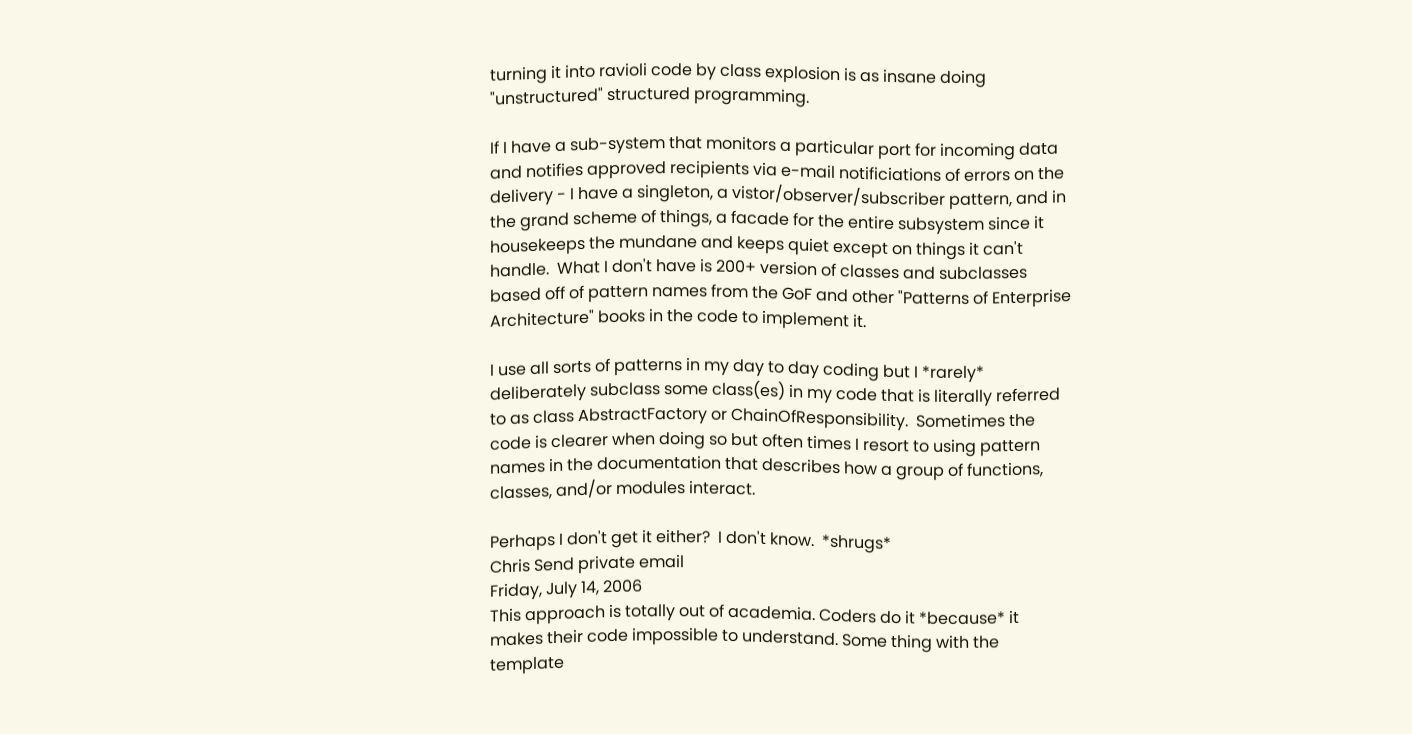turning it into ravioli code by class explosion is as insane doing "unstructured" structured programming.

If I have a sub-system that monitors a particular port for incoming data and notifies approved recipients via e-mail notificiations of errors on the delivery - I have a singleton, a vistor/observer/subscriber pattern, and in the grand scheme of things, a facade for the entire subsystem since it housekeeps the mundane and keeps quiet except on things it can't handle.  What I don't have is 200+ version of classes and subclasses based off of pattern names from the GoF and other "Patterns of Enterprise Architecture" books in the code to implement it.

I use all sorts of patterns in my day to day coding but I *rarely* deliberately subclass some class(es) in my code that is literally referred to as class AbstractFactory or ChainOfResponsibility.  Sometimes the code is clearer when doing so but often times I resort to using pattern names in the documentation that describes how a group of functions, classes, and/or modules interact.

Perhaps I don't get it either?  I don't know.  *shrugs*
Chris Send private email
Friday, July 14, 2006
This approach is totally out of academia. Coders do it *because* it makes their code impossible to understand. Some thing with the template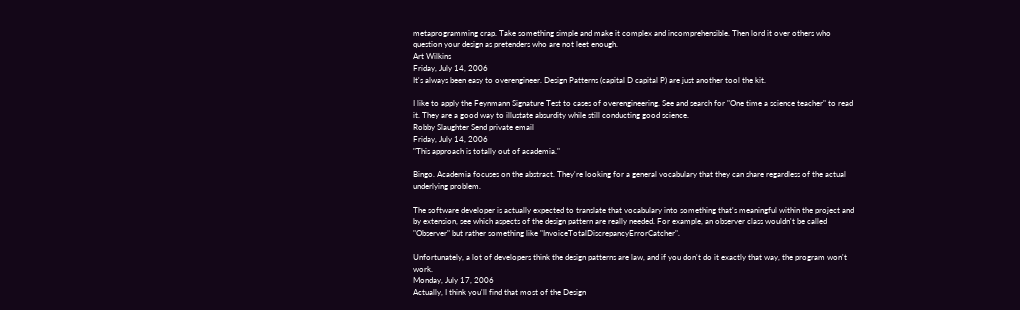metaprogramming crap. Take something simple and make it complex and incomprehensible. Then lord it over others who question your design as pretenders who are not leet enough.
Art Wilkins
Friday, July 14, 2006
It's always been easy to overengineer. Design Patterns (capital D capital P) are just another tool the kit.

I like to apply the Feynmann Signature Test to cases of overengineering. See and search for "One time a science teacher" to read it. They are a good way to illustate absurdity while still conducting good science.
Robby Slaughter Send private email
Friday, July 14, 2006
"This approach is totally out of academia."

Bingo. Academia focuses on the abstract. They're looking for a general vocabulary that they can share regardless of the actual underlying problem.

The software developer is actually expected to translate that vocabulary into something that's meaningful within the project and by extension, see which aspects of the design pattern are really needed. For example, an observer class wouldn't be called "Observer" but rather something like "InvoiceTotalDiscrepancyErrorCatcher".

Unfortunately, a lot of developers think the design patterns are law, and if you don't do it exactly that way, the program won't work.
Monday, July 17, 2006
Actually, I think you'll find that most of the Design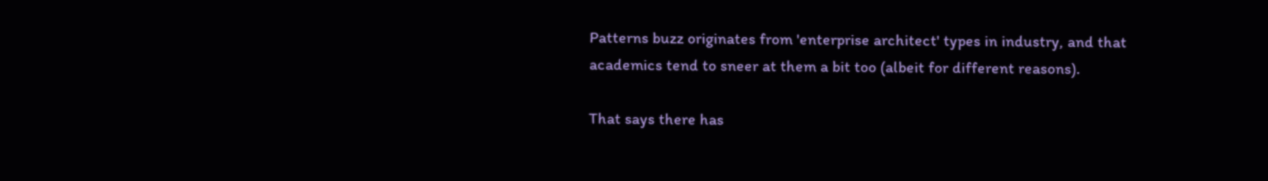Patterns buzz originates from 'enterprise architect' types in industry, and that academics tend to sneer at them a bit too (albeit for different reasons).

That says there has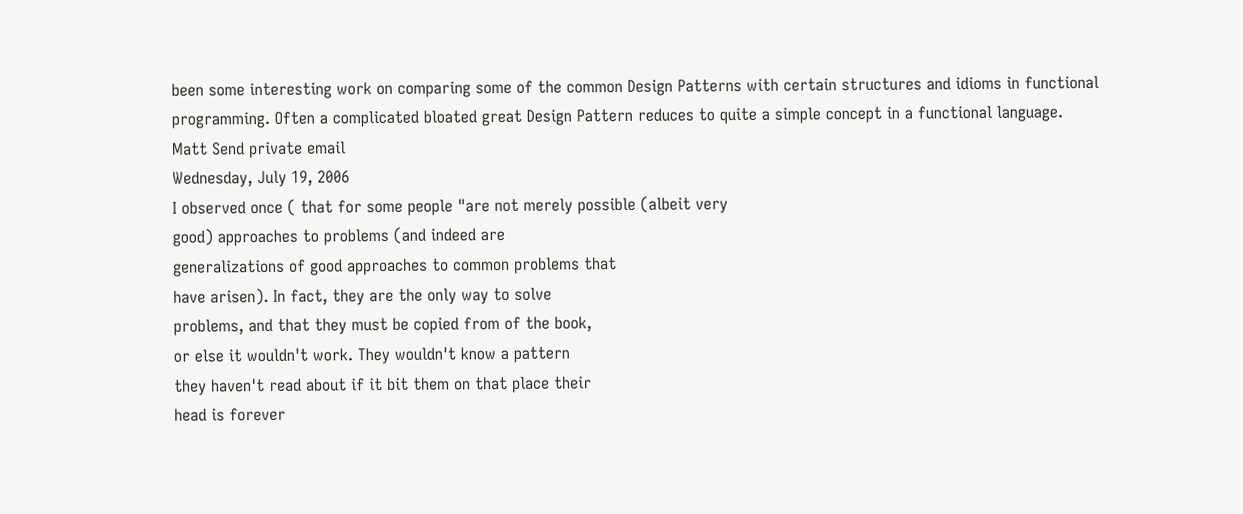been some interesting work on comparing some of the common Design Patterns with certain structures and idioms in functional programming. Often a complicated bloated great Design Pattern reduces to quite a simple concept in a functional language.
Matt Send private email
Wednesday, July 19, 2006
I observed once ( that for some people "are not merely possible (albeit very
good) approaches to problems (and indeed are
generalizations of good approaches to common problems that
have arisen). In fact, they are the only way to solve
problems, and that they must be copied from of the book,
or else it wouldn't work. They wouldn't know a pattern
they haven't read about if it bit them on that place their
head is forever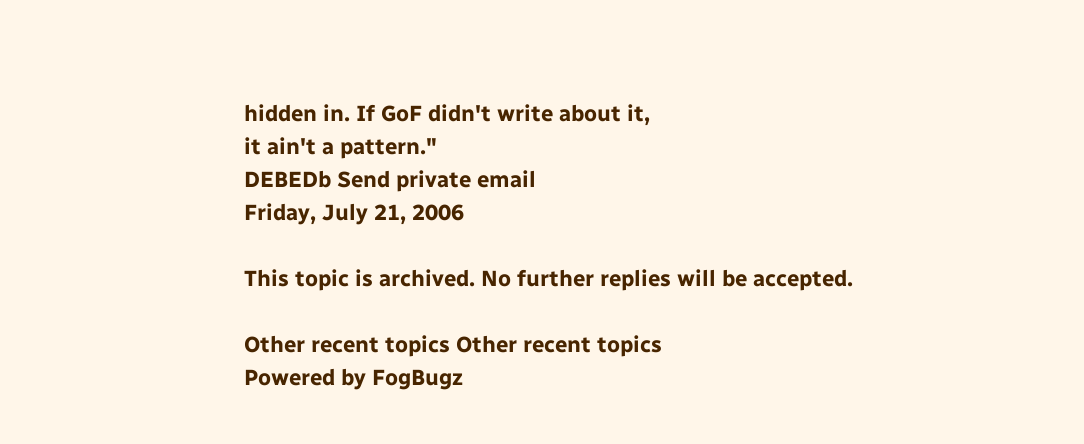hidden in. If GoF didn't write about it,
it ain't a pattern."
DEBEDb Send private email
Friday, July 21, 2006

This topic is archived. No further replies will be accepted.

Other recent topics Other recent topics
Powered by FogBugz